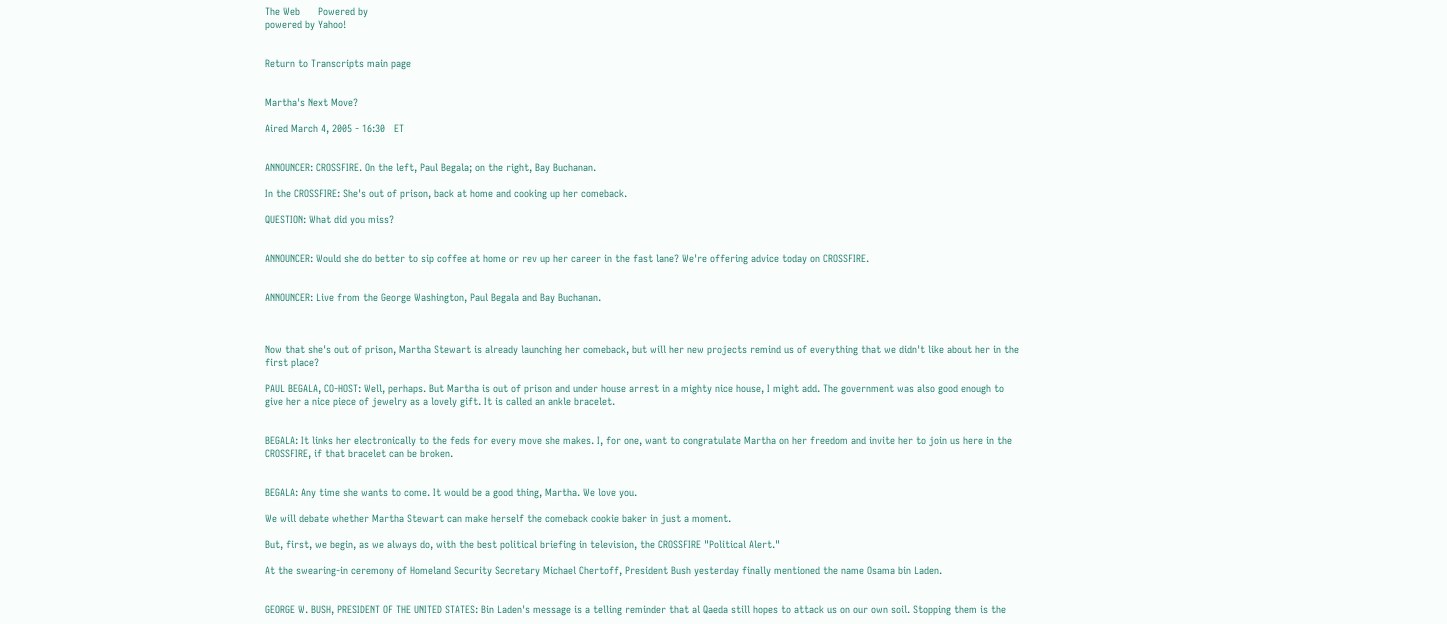The Web      Powered by
powered by Yahoo!


Return to Transcripts main page


Martha's Next Move?

Aired March 4, 2005 - 16:30   ET


ANNOUNCER: CROSSFIRE. On the left, Paul Begala; on the right, Bay Buchanan.

In the CROSSFIRE: She's out of prison, back at home and cooking up her comeback.

QUESTION: What did you miss?


ANNOUNCER: Would she do better to sip coffee at home or rev up her career in the fast lane? We're offering advice today on CROSSFIRE.


ANNOUNCER: Live from the George Washington, Paul Begala and Bay Buchanan.



Now that she's out of prison, Martha Stewart is already launching her comeback, but will her new projects remind us of everything that we didn't like about her in the first place?

PAUL BEGALA, CO-HOST: Well, perhaps. But Martha is out of prison and under house arrest in a mighty nice house, I might add. The government was also good enough to give her a nice piece of jewelry as a lovely gift. It is called an ankle bracelet.


BEGALA: It links her electronically to the feds for every move she makes. I, for one, want to congratulate Martha on her freedom and invite her to join us here in the CROSSFIRE, if that bracelet can be broken.


BEGALA: Any time she wants to come. It would be a good thing, Martha. We love you.

We will debate whether Martha Stewart can make herself the comeback cookie baker in just a moment.

But, first, we begin, as we always do, with the best political briefing in television, the CROSSFIRE "Political Alert."

At the swearing-in ceremony of Homeland Security Secretary Michael Chertoff, President Bush yesterday finally mentioned the name Osama bin Laden.


GEORGE W. BUSH, PRESIDENT OF THE UNITED STATES: Bin Laden's message is a telling reminder that al Qaeda still hopes to attack us on our own soil. Stopping them is the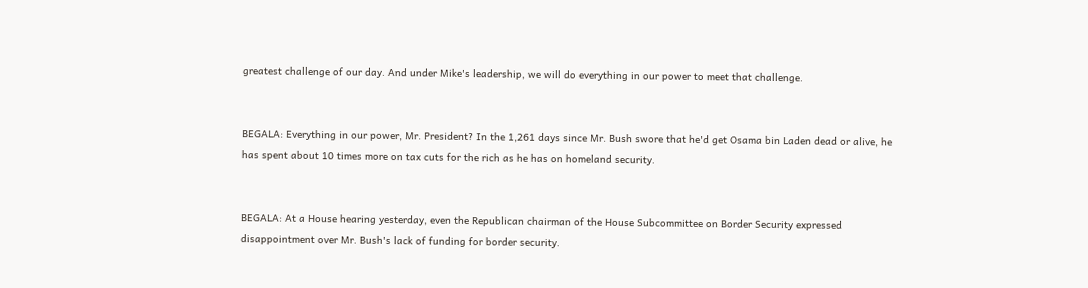greatest challenge of our day. And under Mike's leadership, we will do everything in our power to meet that challenge.


BEGALA: Everything in our power, Mr. President? In the 1,261 days since Mr. Bush swore that he'd get Osama bin Laden dead or alive, he has spent about 10 times more on tax cuts for the rich as he has on homeland security.


BEGALA: At a House hearing yesterday, even the Republican chairman of the House Subcommittee on Border Security expressed disappointment over Mr. Bush's lack of funding for border security.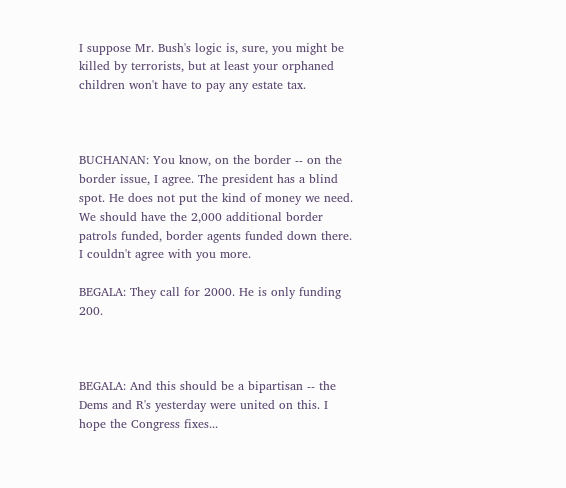I suppose Mr. Bush's logic is, sure, you might be killed by terrorists, but at least your orphaned children won't have to pay any estate tax.



BUCHANAN: You know, on the border -- on the border issue, I agree. The president has a blind spot. He does not put the kind of money we need. We should have the 2,000 additional border patrols funded, border agents funded down there. I couldn't agree with you more.

BEGALA: They call for 2000. He is only funding 200.



BEGALA: And this should be a bipartisan -- the Dems and R's yesterday were united on this. I hope the Congress fixes...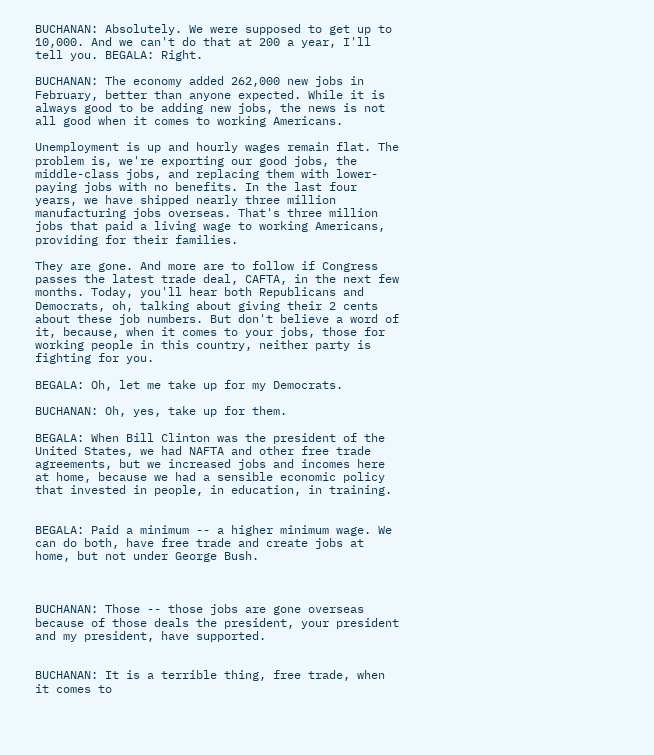BUCHANAN: Absolutely. We were supposed to get up to 10,000. And we can't do that at 200 a year, I'll tell you. BEGALA: Right.

BUCHANAN: The economy added 262,000 new jobs in February, better than anyone expected. While it is always good to be adding new jobs, the news is not all good when it comes to working Americans.

Unemployment is up and hourly wages remain flat. The problem is, we're exporting our good jobs, the middle-class jobs, and replacing them with lower-paying jobs with no benefits. In the last four years, we have shipped nearly three million manufacturing jobs overseas. That's three million jobs that paid a living wage to working Americans, providing for their families.

They are gone. And more are to follow if Congress passes the latest trade deal, CAFTA, in the next few months. Today, you'll hear both Republicans and Democrats, oh, talking about giving their 2 cents about these job numbers. But don't believe a word of it, because, when it comes to your jobs, those for working people in this country, neither party is fighting for you.

BEGALA: Oh, let me take up for my Democrats.

BUCHANAN: Oh, yes, take up for them.

BEGALA: When Bill Clinton was the president of the United States, we had NAFTA and other free trade agreements, but we increased jobs and incomes here at home, because we had a sensible economic policy that invested in people, in education, in training.


BEGALA: Paid a minimum -- a higher minimum wage. We can do both, have free trade and create jobs at home, but not under George Bush.



BUCHANAN: Those -- those jobs are gone overseas because of those deals the president, your president and my president, have supported.


BUCHANAN: It is a terrible thing, free trade, when it comes to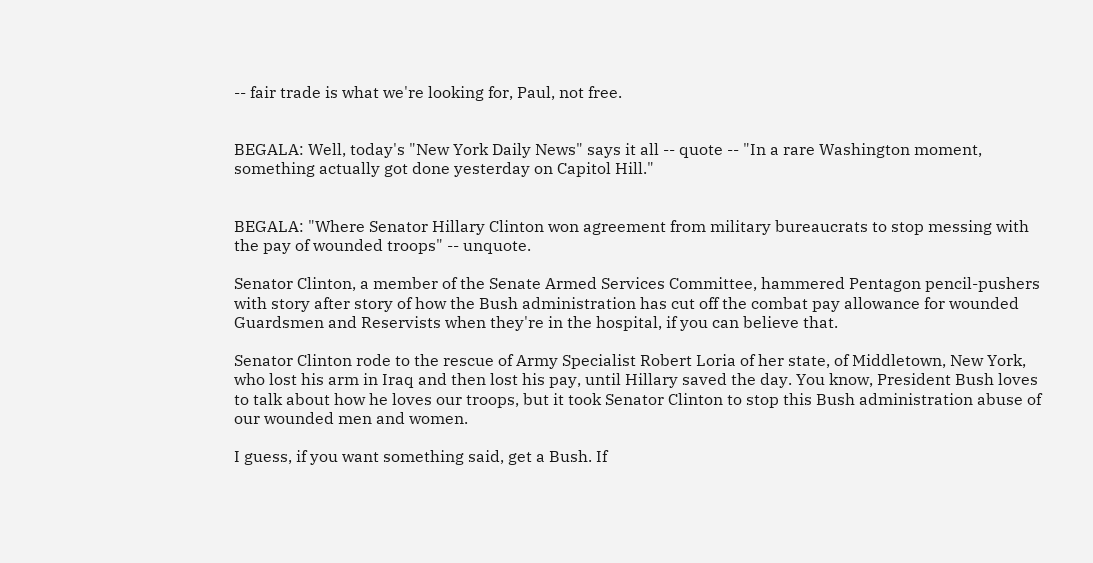-- fair trade is what we're looking for, Paul, not free.


BEGALA: Well, today's "New York Daily News" says it all -- quote -- "In a rare Washington moment, something actually got done yesterday on Capitol Hill."


BEGALA: "Where Senator Hillary Clinton won agreement from military bureaucrats to stop messing with the pay of wounded troops" -- unquote.

Senator Clinton, a member of the Senate Armed Services Committee, hammered Pentagon pencil-pushers with story after story of how the Bush administration has cut off the combat pay allowance for wounded Guardsmen and Reservists when they're in the hospital, if you can believe that.

Senator Clinton rode to the rescue of Army Specialist Robert Loria of her state, of Middletown, New York, who lost his arm in Iraq and then lost his pay, until Hillary saved the day. You know, President Bush loves to talk about how he loves our troops, but it took Senator Clinton to stop this Bush administration abuse of our wounded men and women.

I guess, if you want something said, get a Bush. If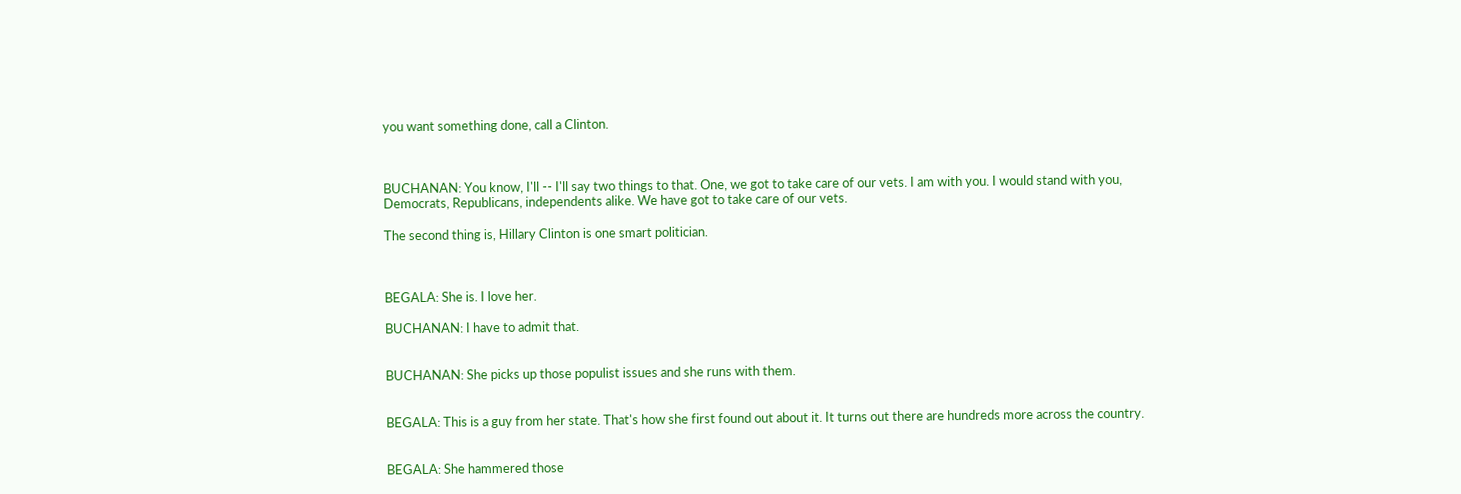you want something done, call a Clinton.



BUCHANAN: You know, I'll -- I'll say two things to that. One, we got to take care of our vets. I am with you. I would stand with you, Democrats, Republicans, independents alike. We have got to take care of our vets.

The second thing is, Hillary Clinton is one smart politician.



BEGALA: She is. I love her.

BUCHANAN: I have to admit that.


BUCHANAN: She picks up those populist issues and she runs with them.


BEGALA: This is a guy from her state. That's how she first found out about it. It turns out there are hundreds more across the country.


BEGALA: She hammered those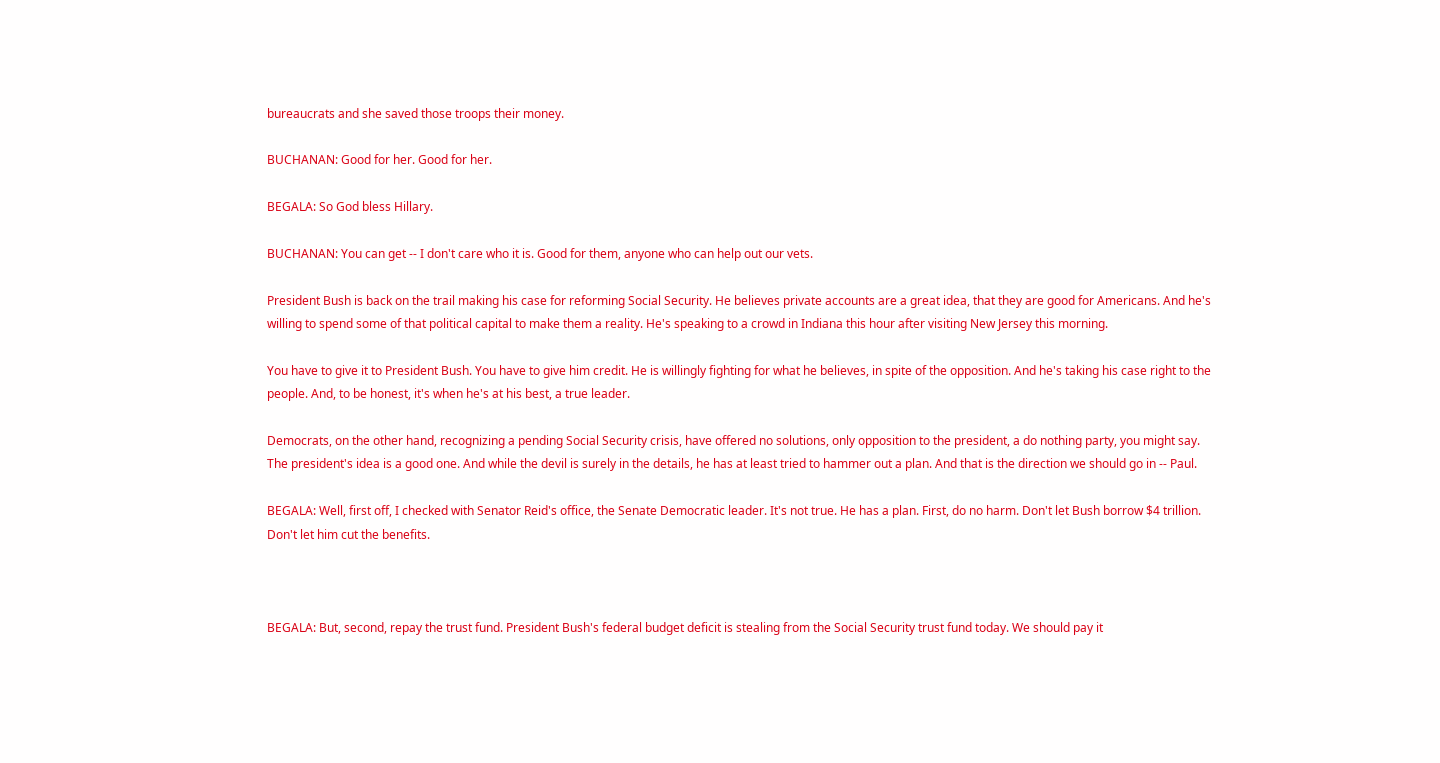bureaucrats and she saved those troops their money.

BUCHANAN: Good for her. Good for her.

BEGALA: So God bless Hillary.

BUCHANAN: You can get -- I don't care who it is. Good for them, anyone who can help out our vets.

President Bush is back on the trail making his case for reforming Social Security. He believes private accounts are a great idea, that they are good for Americans. And he's willing to spend some of that political capital to make them a reality. He's speaking to a crowd in Indiana this hour after visiting New Jersey this morning.

You have to give it to President Bush. You have to give him credit. He is willingly fighting for what he believes, in spite of the opposition. And he's taking his case right to the people. And, to be honest, it's when he's at his best, a true leader.

Democrats, on the other hand, recognizing a pending Social Security crisis, have offered no solutions, only opposition to the president, a do nothing party, you might say. The president's idea is a good one. And while the devil is surely in the details, he has at least tried to hammer out a plan. And that is the direction we should go in -- Paul.

BEGALA: Well, first off, I checked with Senator Reid's office, the Senate Democratic leader. It's not true. He has a plan. First, do no harm. Don't let Bush borrow $4 trillion. Don't let him cut the benefits.



BEGALA: But, second, repay the trust fund. President Bush's federal budget deficit is stealing from the Social Security trust fund today. We should pay it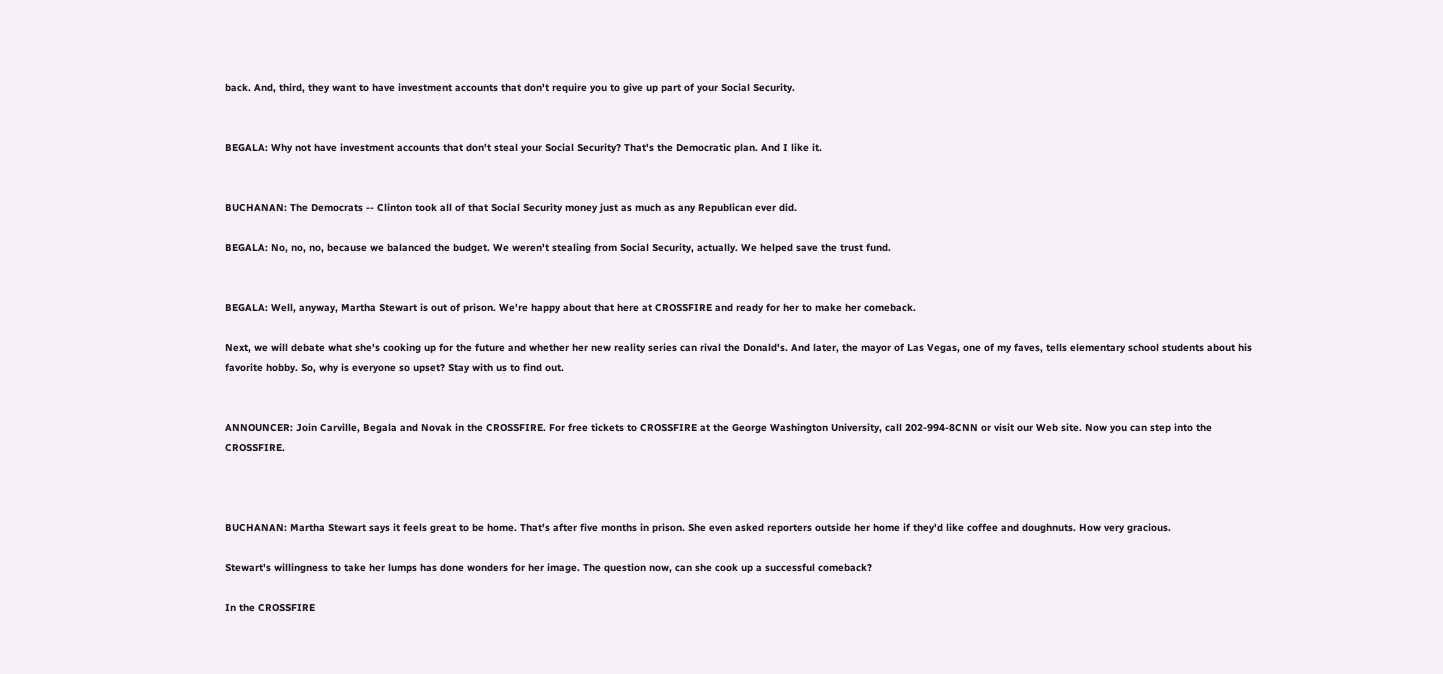back. And, third, they want to have investment accounts that don't require you to give up part of your Social Security.


BEGALA: Why not have investment accounts that don't steal your Social Security? That's the Democratic plan. And I like it.


BUCHANAN: The Democrats -- Clinton took all of that Social Security money just as much as any Republican ever did.

BEGALA: No, no, no, because we balanced the budget. We weren't stealing from Social Security, actually. We helped save the trust fund.


BEGALA: Well, anyway, Martha Stewart is out of prison. We're happy about that here at CROSSFIRE and ready for her to make her comeback.

Next, we will debate what she's cooking up for the future and whether her new reality series can rival the Donald's. And later, the mayor of Las Vegas, one of my faves, tells elementary school students about his favorite hobby. So, why is everyone so upset? Stay with us to find out.


ANNOUNCER: Join Carville, Begala and Novak in the CROSSFIRE. For free tickets to CROSSFIRE at the George Washington University, call 202-994-8CNN or visit our Web site. Now you can step into the CROSSFIRE.



BUCHANAN: Martha Stewart says it feels great to be home. That's after five months in prison. She even asked reporters outside her home if they'd like coffee and doughnuts. How very gracious.

Stewart's willingness to take her lumps has done wonders for her image. The question now, can she cook up a successful comeback?

In the CROSSFIRE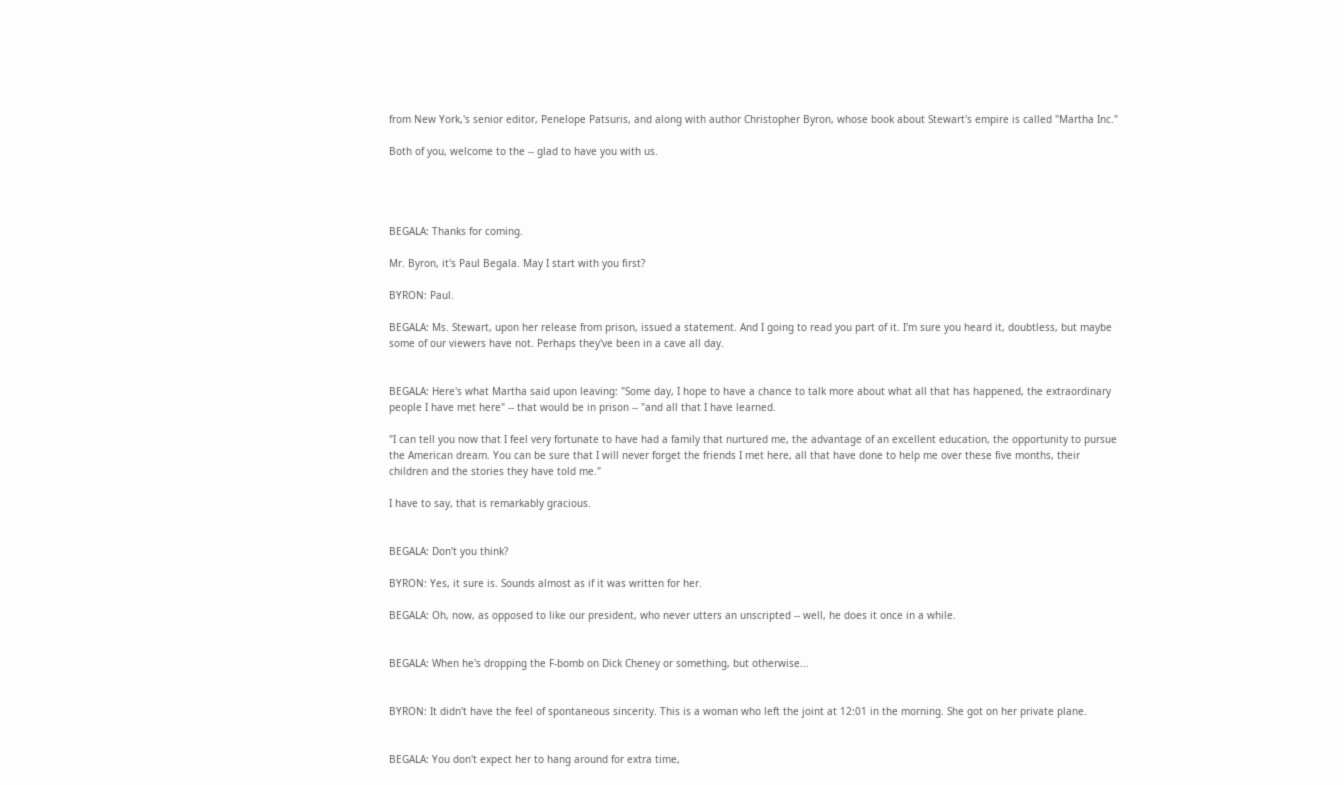from New York,'s senior editor, Penelope Patsuris, and along with author Christopher Byron, whose book about Stewart's empire is called "Martha Inc."

Both of you, welcome to the -- glad to have you with us.




BEGALA: Thanks for coming.

Mr. Byron, it's Paul Begala. May I start with you first?

BYRON: Paul.

BEGALA: Ms. Stewart, upon her release from prison, issued a statement. And I going to read you part of it. I'm sure you heard it, doubtless, but maybe some of our viewers have not. Perhaps they've been in a cave all day.


BEGALA: Here's what Martha said upon leaving: "Some day, I hope to have a chance to talk more about what all that has happened, the extraordinary people I have met here" -- that would be in prison -- "and all that I have learned.

"I can tell you now that I feel very fortunate to have had a family that nurtured me, the advantage of an excellent education, the opportunity to pursue the American dream. You can be sure that I will never forget the friends I met here, all that have done to help me over these five months, their children and the stories they have told me."

I have to say, that is remarkably gracious.


BEGALA: Don't you think?

BYRON: Yes, it sure is. Sounds almost as if it was written for her.

BEGALA: Oh, now, as opposed to like our president, who never utters an unscripted -- well, he does it once in a while.


BEGALA: When he's dropping the F-bomb on Dick Cheney or something, but otherwise...


BYRON: It didn't have the feel of spontaneous sincerity. This is a woman who left the joint at 12:01 in the morning. She got on her private plane.


BEGALA: You don't expect her to hang around for extra time,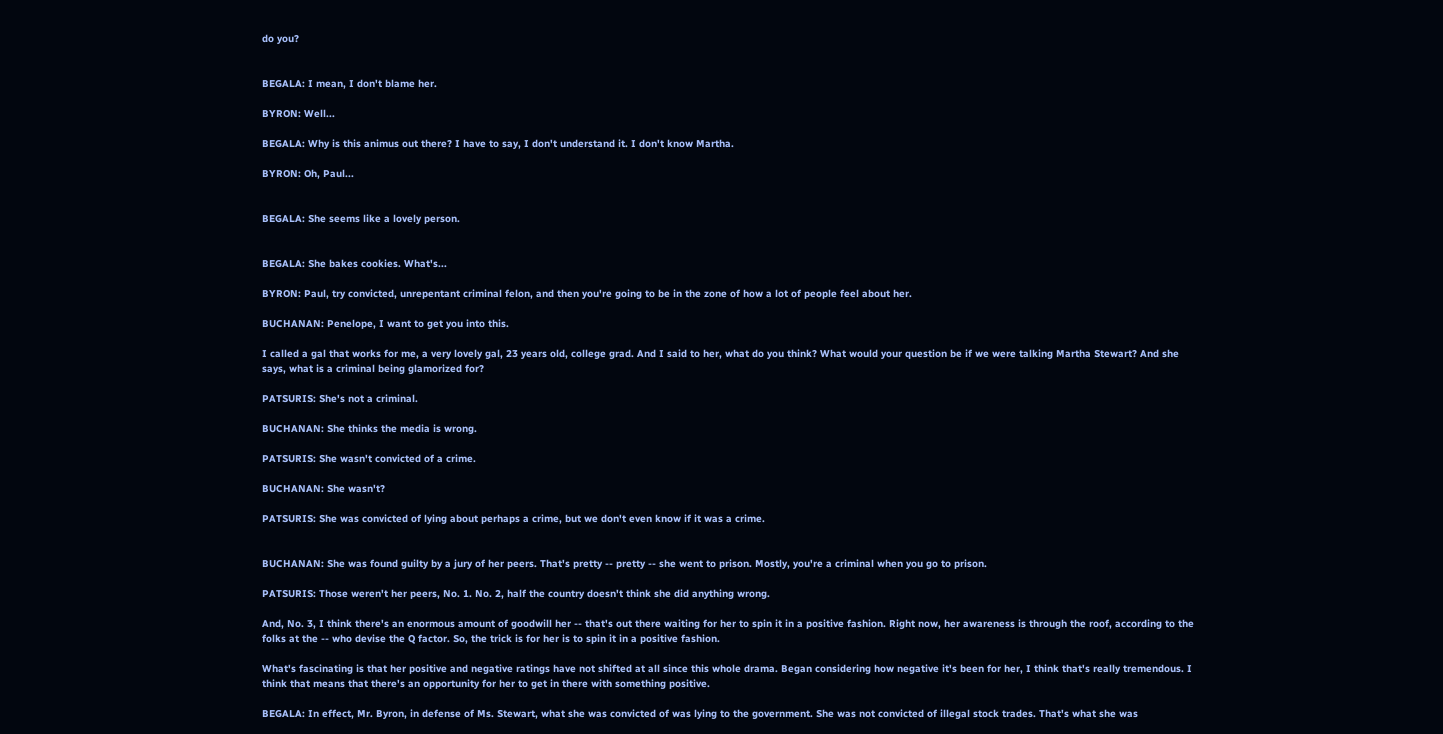do you?


BEGALA: I mean, I don't blame her.

BYRON: Well...

BEGALA: Why is this animus out there? I have to say, I don't understand it. I don't know Martha.

BYRON: Oh, Paul...


BEGALA: She seems like a lovely person.


BEGALA: She bakes cookies. What's...

BYRON: Paul, try convicted, unrepentant criminal felon, and then you're going to be in the zone of how a lot of people feel about her.

BUCHANAN: Penelope, I want to get you into this.

I called a gal that works for me, a very lovely gal, 23 years old, college grad. And I said to her, what do you think? What would your question be if we were talking Martha Stewart? And she says, what is a criminal being glamorized for?

PATSURIS: She's not a criminal.

BUCHANAN: She thinks the media is wrong.

PATSURIS: She wasn't convicted of a crime.

BUCHANAN: She wasn't?

PATSURIS: She was convicted of lying about perhaps a crime, but we don't even know if it was a crime.


BUCHANAN: She was found guilty by a jury of her peers. That's pretty -- pretty -- she went to prison. Mostly, you're a criminal when you go to prison.

PATSURIS: Those weren't her peers, No. 1. No. 2, half the country doesn't think she did anything wrong.

And, No. 3, I think there's an enormous amount of goodwill her -- that's out there waiting for her to spin it in a positive fashion. Right now, her awareness is through the roof, according to the folks at the -- who devise the Q factor. So, the trick is for her is to spin it in a positive fashion.

What's fascinating is that her positive and negative ratings have not shifted at all since this whole drama. Began considering how negative it's been for her, I think that's really tremendous. I think that means that there's an opportunity for her to get in there with something positive.

BEGALA: In effect, Mr. Byron, in defense of Ms. Stewart, what she was convicted of was lying to the government. She was not convicted of illegal stock trades. That's what she was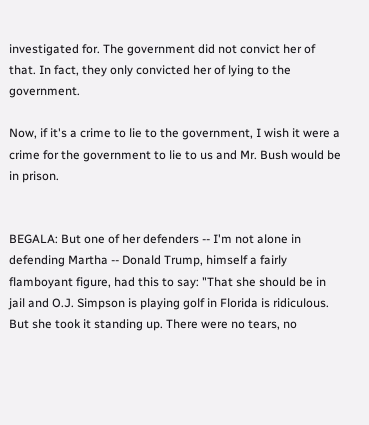investigated for. The government did not convict her of that. In fact, they only convicted her of lying to the government.

Now, if it's a crime to lie to the government, I wish it were a crime for the government to lie to us and Mr. Bush would be in prison.


BEGALA: But one of her defenders -- I'm not alone in defending Martha -- Donald Trump, himself a fairly flamboyant figure, had this to say: "That she should be in jail and O.J. Simpson is playing golf in Florida is ridiculous. But she took it standing up. There were no tears, no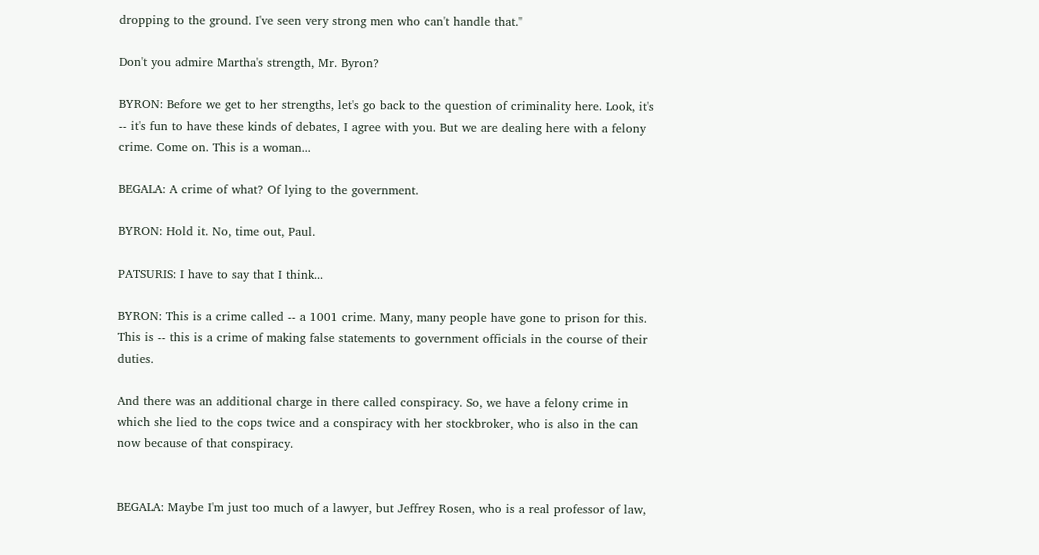dropping to the ground. I've seen very strong men who can't handle that."

Don't you admire Martha's strength, Mr. Byron?

BYRON: Before we get to her strengths, let's go back to the question of criminality here. Look, it's -- it's fun to have these kinds of debates, I agree with you. But we are dealing here with a felony crime. Come on. This is a woman...

BEGALA: A crime of what? Of lying to the government.

BYRON: Hold it. No, time out, Paul.

PATSURIS: I have to say that I think...

BYRON: This is a crime called -- a 1001 crime. Many, many people have gone to prison for this. This is -- this is a crime of making false statements to government officials in the course of their duties.

And there was an additional charge in there called conspiracy. So, we have a felony crime in which she lied to the cops twice and a conspiracy with her stockbroker, who is also in the can now because of that conspiracy.


BEGALA: Maybe I'm just too much of a lawyer, but Jeffrey Rosen, who is a real professor of law,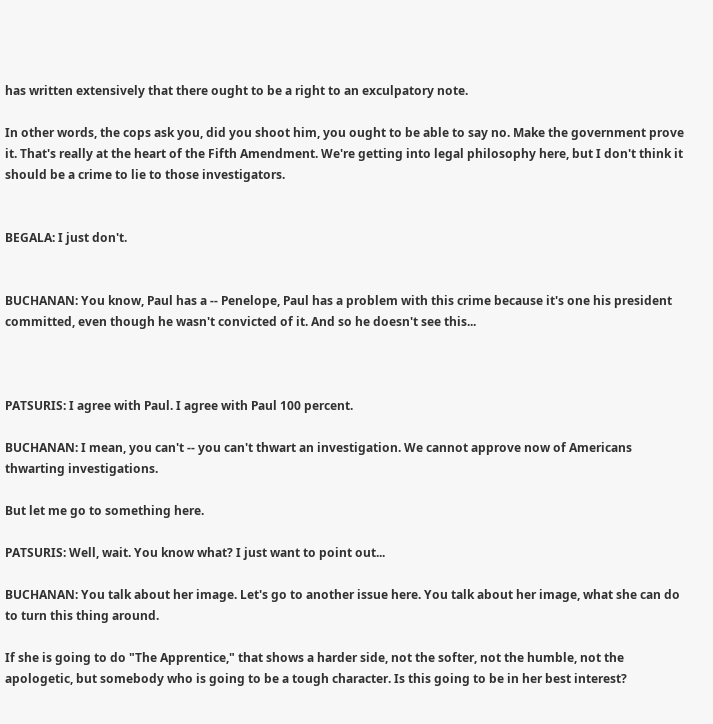has written extensively that there ought to be a right to an exculpatory note.

In other words, the cops ask you, did you shoot him, you ought to be able to say no. Make the government prove it. That's really at the heart of the Fifth Amendment. We're getting into legal philosophy here, but I don't think it should be a crime to lie to those investigators.


BEGALA: I just don't.


BUCHANAN: You know, Paul has a -- Penelope, Paul has a problem with this crime because it's one his president committed, even though he wasn't convicted of it. And so he doesn't see this...



PATSURIS: I agree with Paul. I agree with Paul 100 percent.

BUCHANAN: I mean, you can't -- you can't thwart an investigation. We cannot approve now of Americans thwarting investigations.

But let me go to something here.

PATSURIS: Well, wait. You know what? I just want to point out...

BUCHANAN: You talk about her image. Let's go to another issue here. You talk about her image, what she can do to turn this thing around.

If she is going to do "The Apprentice," that shows a harder side, not the softer, not the humble, not the apologetic, but somebody who is going to be a tough character. Is this going to be in her best interest?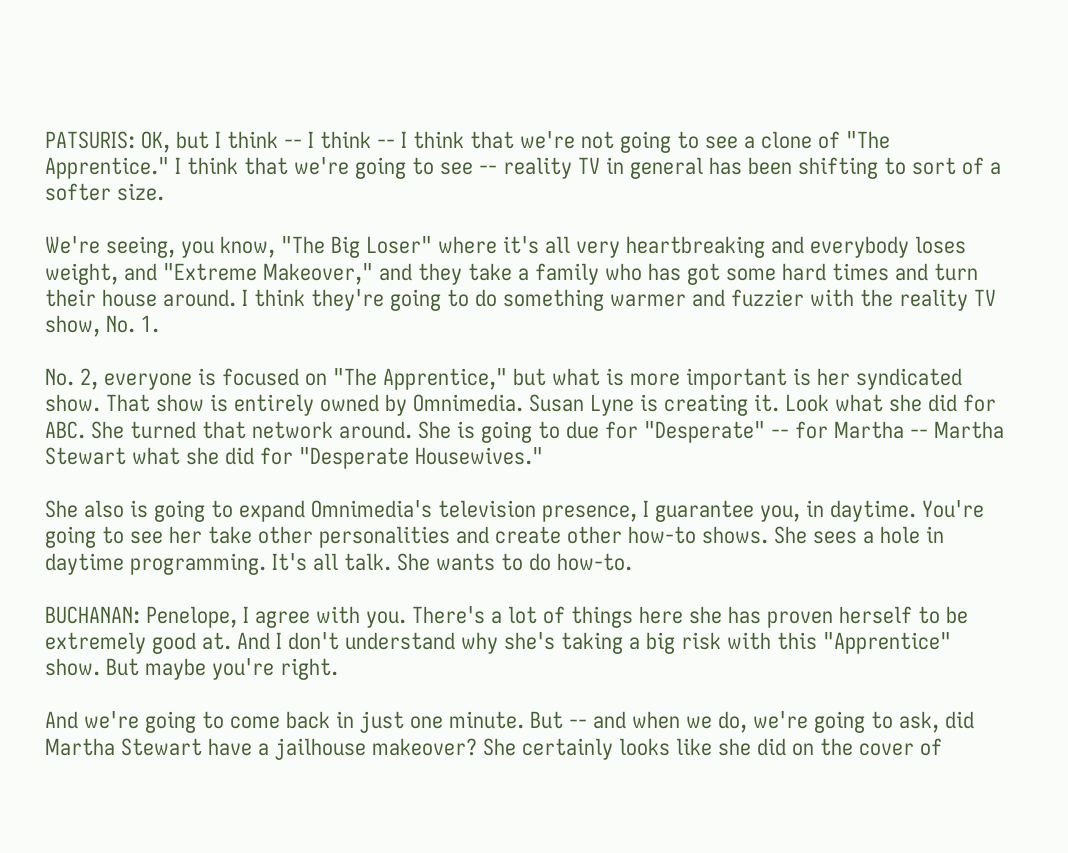PATSURIS: OK, but I think -- I think -- I think that we're not going to see a clone of "The Apprentice." I think that we're going to see -- reality TV in general has been shifting to sort of a softer size.

We're seeing, you know, "The Big Loser" where it's all very heartbreaking and everybody loses weight, and "Extreme Makeover," and they take a family who has got some hard times and turn their house around. I think they're going to do something warmer and fuzzier with the reality TV show, No. 1.

No. 2, everyone is focused on "The Apprentice," but what is more important is her syndicated show. That show is entirely owned by Omnimedia. Susan Lyne is creating it. Look what she did for ABC. She turned that network around. She is going to due for "Desperate" -- for Martha -- Martha Stewart what she did for "Desperate Housewives."

She also is going to expand Omnimedia's television presence, I guarantee you, in daytime. You're going to see her take other personalities and create other how-to shows. She sees a hole in daytime programming. It's all talk. She wants to do how-to.

BUCHANAN: Penelope, I agree with you. There's a lot of things here she has proven herself to be extremely good at. And I don't understand why she's taking a big risk with this "Apprentice" show. But maybe you're right.

And we're going to come back in just one minute. But -- and when we do, we're going to ask, did Martha Stewart have a jailhouse makeover? She certainly looks like she did on the cover of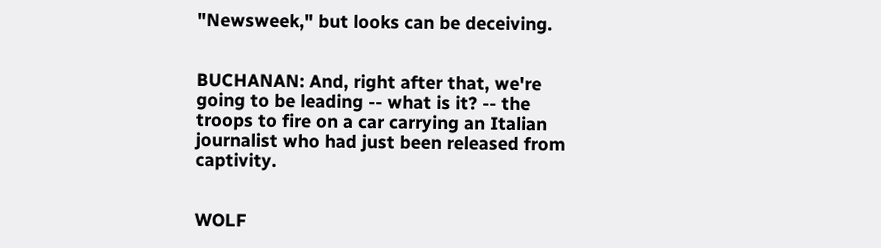"Newsweek," but looks can be deceiving.


BUCHANAN: And, right after that, we're going to be leading -- what is it? -- the troops to fire on a car carrying an Italian journalist who had just been released from captivity.


WOLF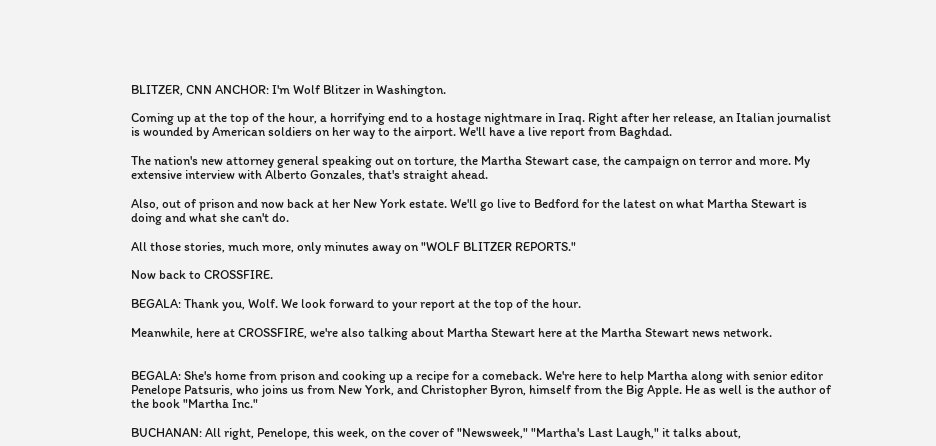BLITZER, CNN ANCHOR: I'm Wolf Blitzer in Washington.

Coming up at the top of the hour, a horrifying end to a hostage nightmare in Iraq. Right after her release, an Italian journalist is wounded by American soldiers on her way to the airport. We'll have a live report from Baghdad.

The nation's new attorney general speaking out on torture, the Martha Stewart case, the campaign on terror and more. My extensive interview with Alberto Gonzales, that's straight ahead.

Also, out of prison and now back at her New York estate. We'll go live to Bedford for the latest on what Martha Stewart is doing and what she can't do.

All those stories, much more, only minutes away on "WOLF BLITZER REPORTS."

Now back to CROSSFIRE.

BEGALA: Thank you, Wolf. We look forward to your report at the top of the hour.

Meanwhile, here at CROSSFIRE, we're also talking about Martha Stewart here at the Martha Stewart news network.


BEGALA: She's home from prison and cooking up a recipe for a comeback. We're here to help Martha along with senior editor Penelope Patsuris, who joins us from New York, and Christopher Byron, himself from the Big Apple. He as well is the author of the book "Martha Inc."

BUCHANAN: All right, Penelope, this week, on the cover of "Newsweek," "Martha's Last Laugh," it talks about,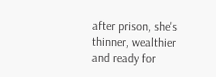after prison, she's thinner, wealthier and ready for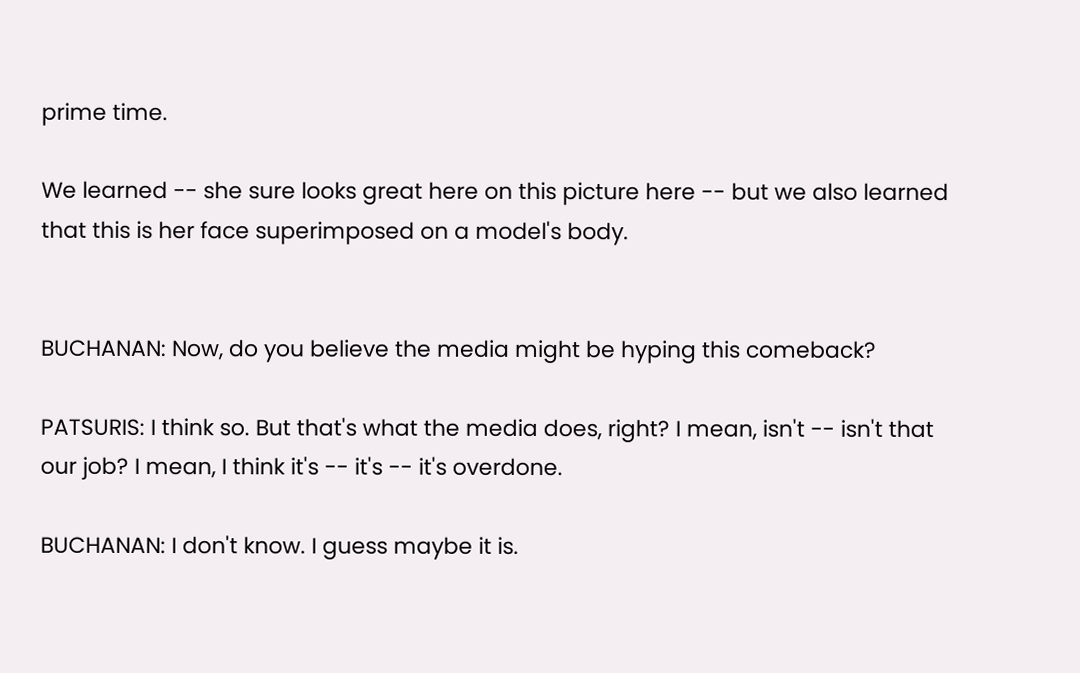prime time.

We learned -- she sure looks great here on this picture here -- but we also learned that this is her face superimposed on a model's body.


BUCHANAN: Now, do you believe the media might be hyping this comeback?

PATSURIS: I think so. But that's what the media does, right? I mean, isn't -- isn't that our job? I mean, I think it's -- it's -- it's overdone.

BUCHANAN: I don't know. I guess maybe it is.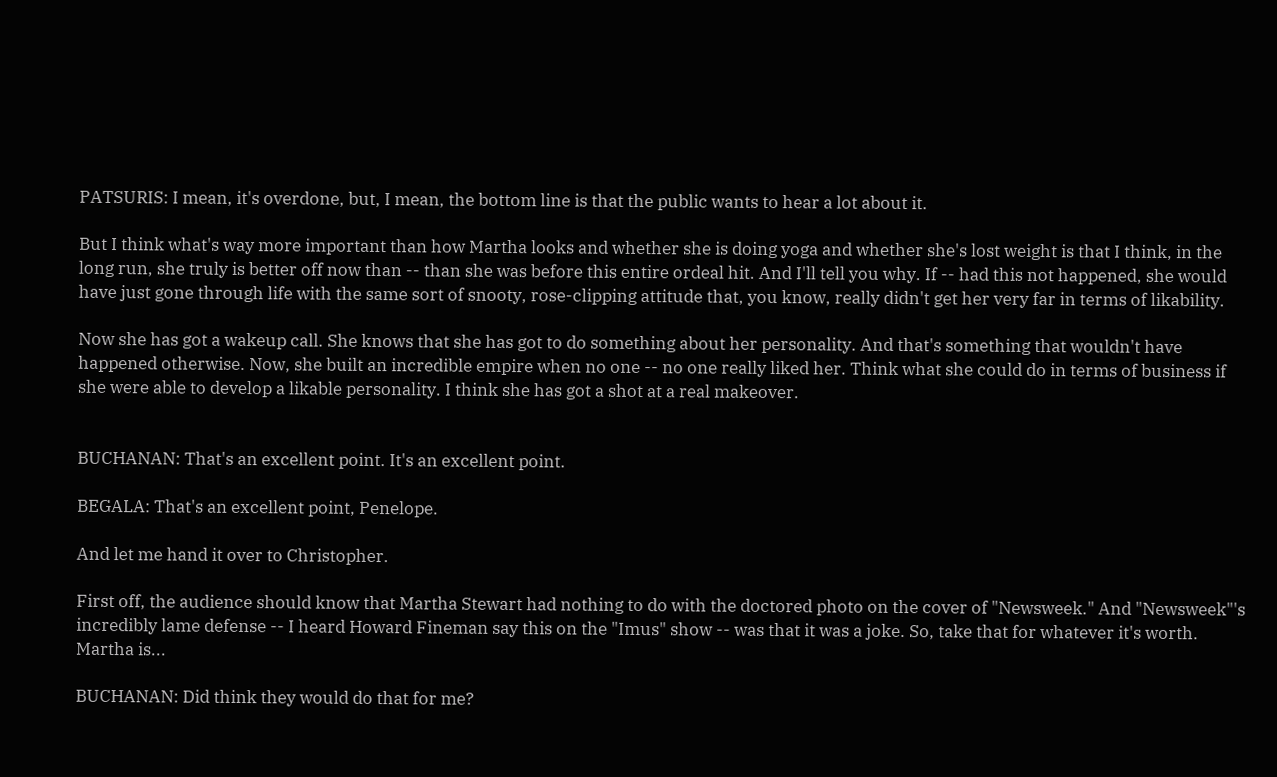PATSURIS: I mean, it's overdone, but, I mean, the bottom line is that the public wants to hear a lot about it.

But I think what's way more important than how Martha looks and whether she is doing yoga and whether she's lost weight is that I think, in the long run, she truly is better off now than -- than she was before this entire ordeal hit. And I'll tell you why. If -- had this not happened, she would have just gone through life with the same sort of snooty, rose-clipping attitude that, you know, really didn't get her very far in terms of likability.

Now she has got a wakeup call. She knows that she has got to do something about her personality. And that's something that wouldn't have happened otherwise. Now, she built an incredible empire when no one -- no one really liked her. Think what she could do in terms of business if she were able to develop a likable personality. I think she has got a shot at a real makeover.


BUCHANAN: That's an excellent point. It's an excellent point.

BEGALA: That's an excellent point, Penelope.

And let me hand it over to Christopher.

First off, the audience should know that Martha Stewart had nothing to do with the doctored photo on the cover of "Newsweek." And "Newsweek"'s incredibly lame defense -- I heard Howard Fineman say this on the "Imus" show -- was that it was a joke. So, take that for whatever it's worth. Martha is...

BUCHANAN: Did think they would do that for me?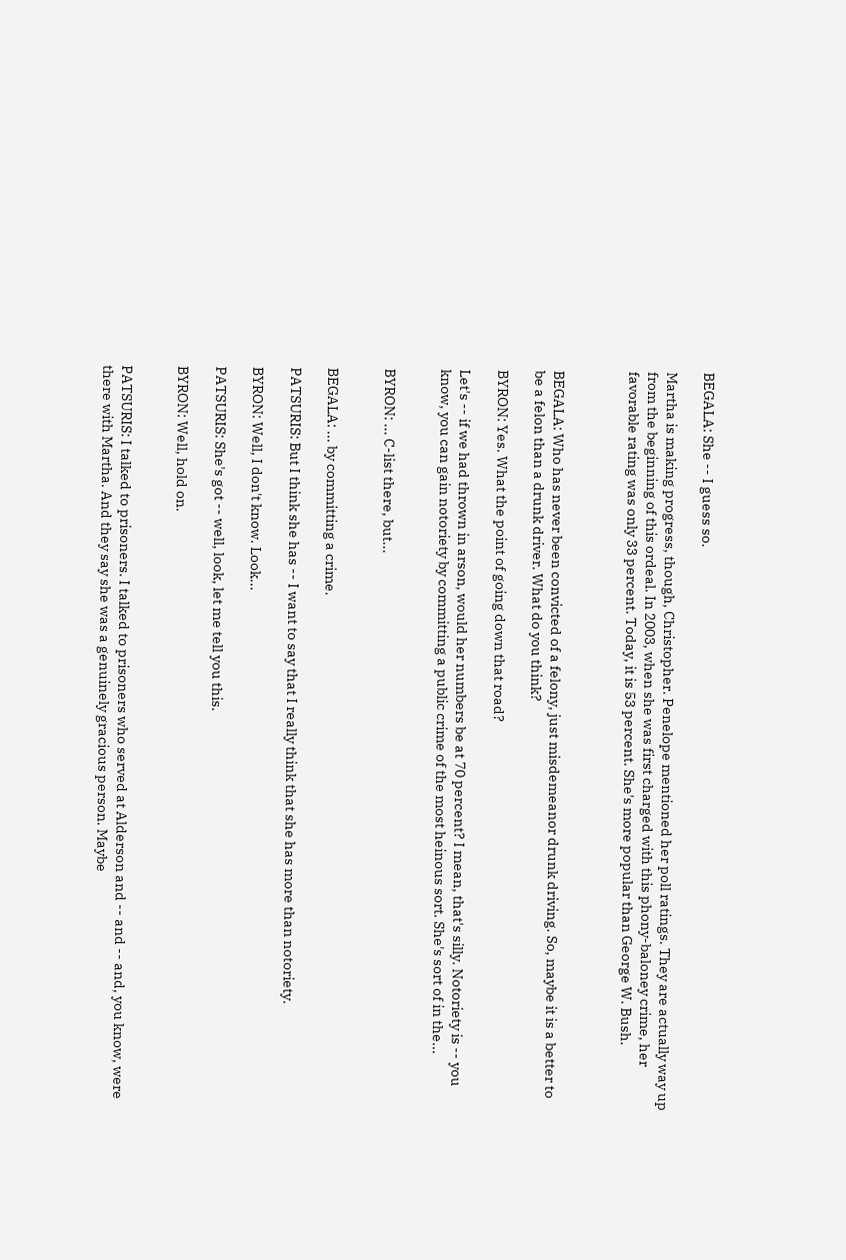BEGALA: She -- I guess so.

Martha is making progress, though, Christopher. Penelope mentioned her poll ratings. They are actually way up from the beginning of this ordeal. In 2003, when she was first charged with this phony-baloney crime, her favorable rating was only 33 percent. Today, it is 53 percent. She's more popular than George W. Bush.



BEGALA: Who has never been convicted of a felony, just misdemeanor drunk driving. So, maybe it is a better to be a felon than a drunk driver. What do you think?

BYRON: Yes. What the point of going down that road?

Let's -- if we had thrown in arson, would her numbers be at 70 percent? I mean, that's silly. Notoriety is -- you know, you can gain notoriety by committing a public crime of the most heinous sort. She's sort of in the...


BYRON: ... C-list there, but...


BEGALA: ... by committing a crime.

PATSURIS: But I think she has -- I want to say that I really think that she has more than notoriety.

BYRON: Well, I don't know. Look...

PATSURIS: She's got -- well, look, let me tell you this.

BYRON: Well, hold on.


PATSURIS: I talked to prisoners. I talked to prisoners who served at Alderson and -- and -- and, you know, were there with Martha. And they say she was a genuinely gracious person. Maybe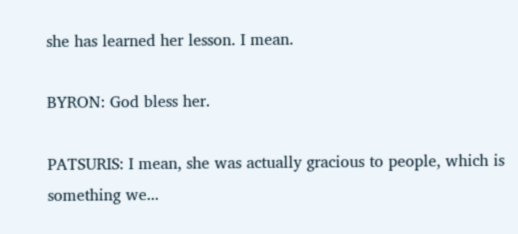she has learned her lesson. I mean.

BYRON: God bless her.

PATSURIS: I mean, she was actually gracious to people, which is something we...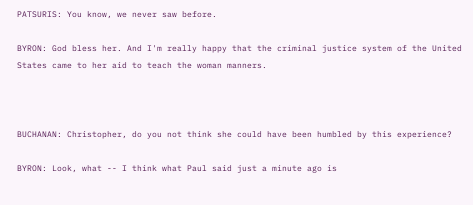PATSURIS: You know, we never saw before.

BYRON: God bless her. And I'm really happy that the criminal justice system of the United States came to her aid to teach the woman manners.



BUCHANAN: Christopher, do you not think she could have been humbled by this experience?

BYRON: Look, what -- I think what Paul said just a minute ago is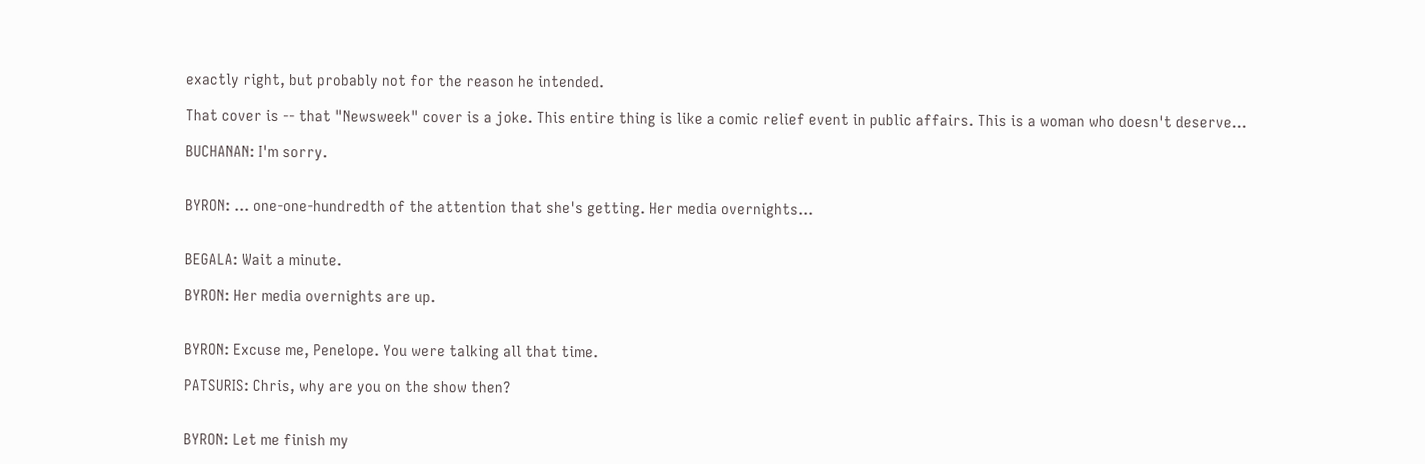exactly right, but probably not for the reason he intended.

That cover is -- that "Newsweek" cover is a joke. This entire thing is like a comic relief event in public affairs. This is a woman who doesn't deserve...

BUCHANAN: I'm sorry.


BYRON: ... one-one-hundredth of the attention that she's getting. Her media overnights...


BEGALA: Wait a minute.

BYRON: Her media overnights are up.


BYRON: Excuse me, Penelope. You were talking all that time.

PATSURIS: Chris, why are you on the show then?


BYRON: Let me finish my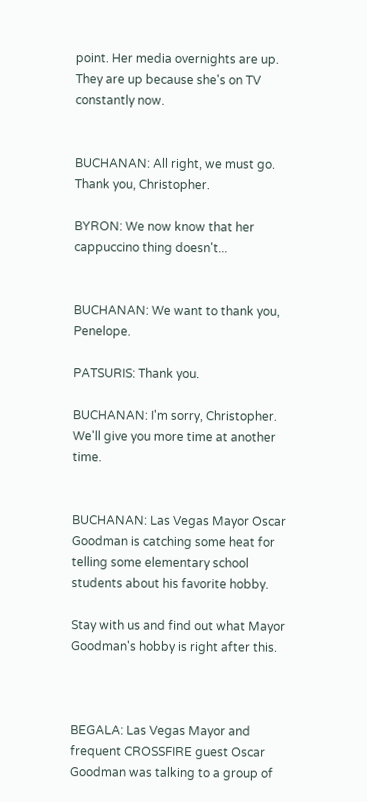point. Her media overnights are up. They are up because she's on TV constantly now.


BUCHANAN: All right, we must go. Thank you, Christopher.

BYRON: We now know that her cappuccino thing doesn't...


BUCHANAN: We want to thank you, Penelope.

PATSURIS: Thank you.

BUCHANAN: I'm sorry, Christopher. We'll give you more time at another time.


BUCHANAN: Las Vegas Mayor Oscar Goodman is catching some heat for telling some elementary school students about his favorite hobby.

Stay with us and find out what Mayor Goodman's hobby is right after this.



BEGALA: Las Vegas Mayor and frequent CROSSFIRE guest Oscar Goodman was talking to a group of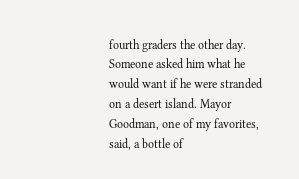fourth graders the other day. Someone asked him what he would want if he were stranded on a desert island. Mayor Goodman, one of my favorites, said, a bottle of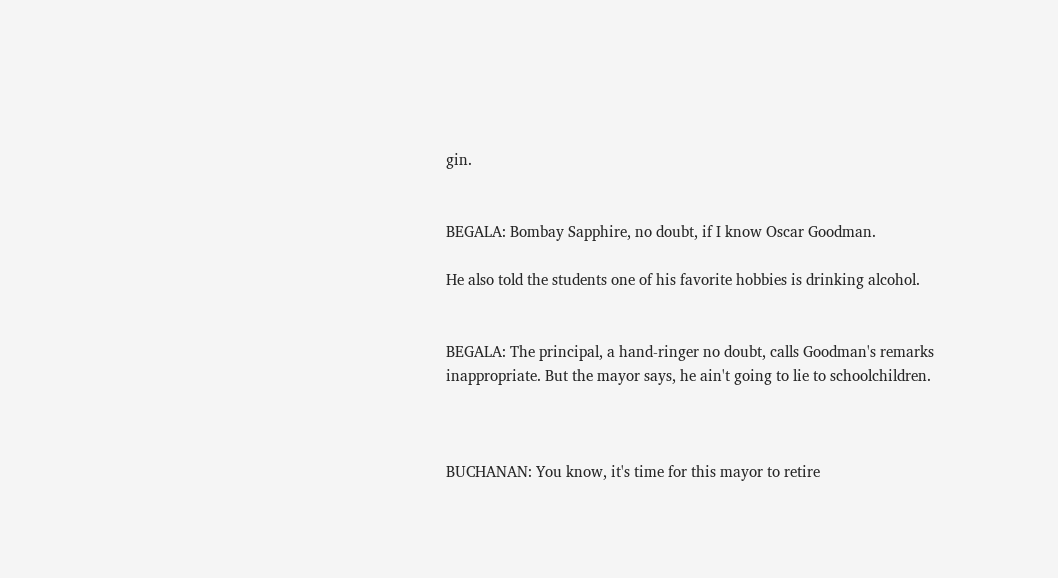gin.


BEGALA: Bombay Sapphire, no doubt, if I know Oscar Goodman.

He also told the students one of his favorite hobbies is drinking alcohol.


BEGALA: The principal, a hand-ringer no doubt, calls Goodman's remarks inappropriate. But the mayor says, he ain't going to lie to schoolchildren.



BUCHANAN: You know, it's time for this mayor to retire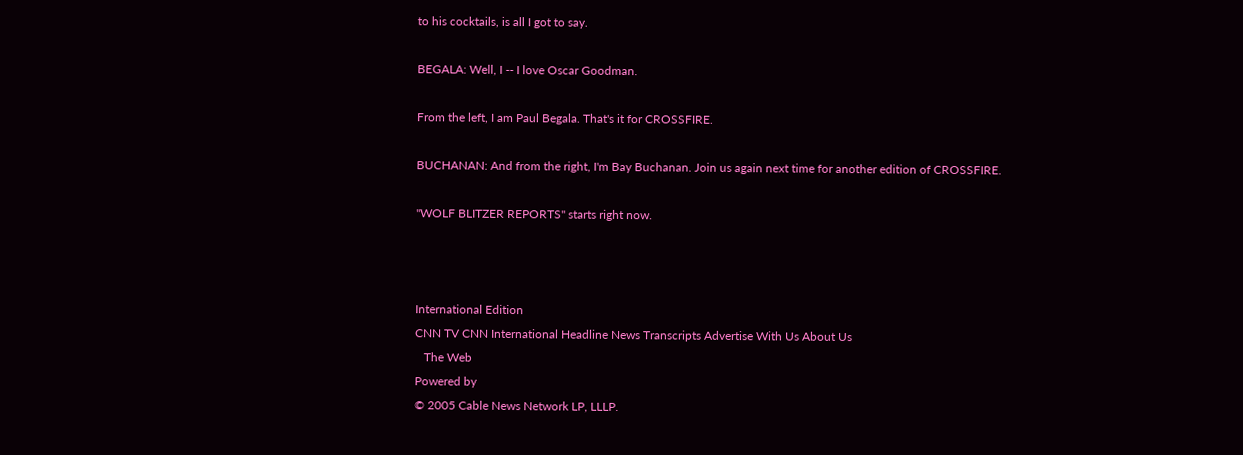to his cocktails, is all I got to say.

BEGALA: Well, I -- I love Oscar Goodman.

From the left, I am Paul Begala. That's it for CROSSFIRE.

BUCHANAN: And from the right, I'm Bay Buchanan. Join us again next time for another edition of CROSSFIRE.

"WOLF BLITZER REPORTS" starts right now.



International Edition
CNN TV CNN International Headline News Transcripts Advertise With Us About Us
   The Web
Powered by
© 2005 Cable News Network LP, LLLP.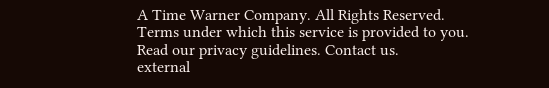A Time Warner Company. All Rights Reserved.
Terms under which this service is provided to you.
Read our privacy guidelines. Contact us.
external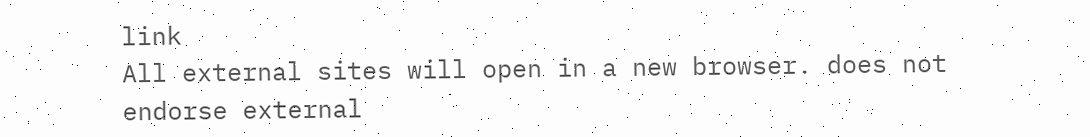link
All external sites will open in a new browser. does not endorse external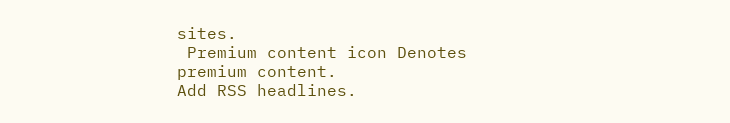sites.
 Premium content icon Denotes premium content.
Add RSS headlines.